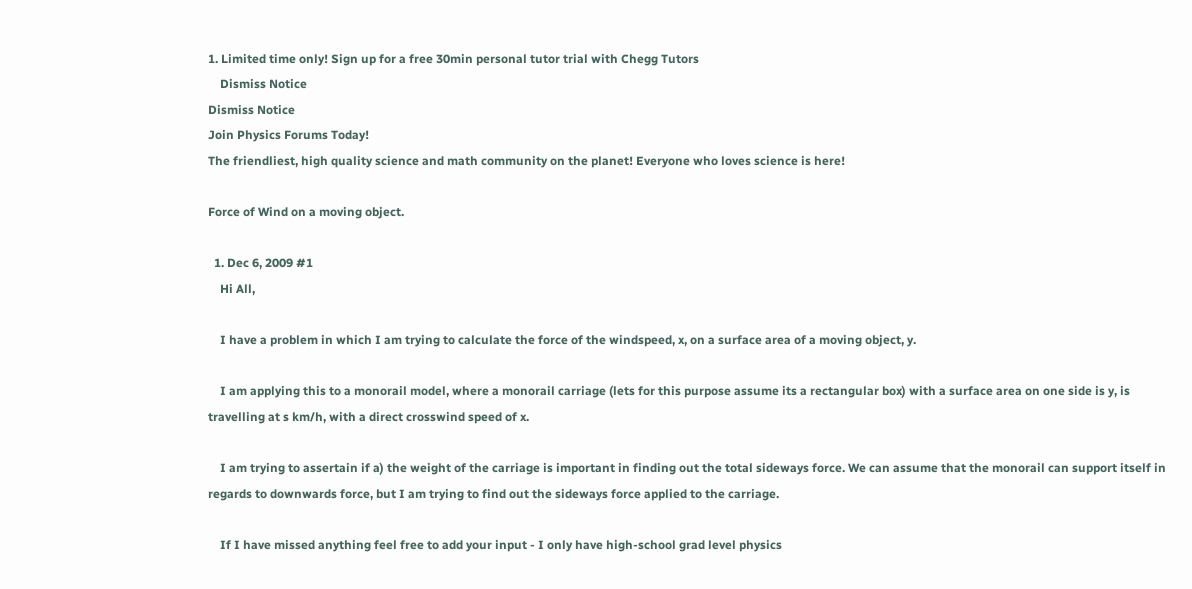1. Limited time only! Sign up for a free 30min personal tutor trial with Chegg Tutors
    Dismiss Notice
Dismiss Notice
Join Physics Forums Today!
The friendliest, high quality science and math community on the planet! Everyone who loves science is here!

Force of Wind on a moving object.

  1. Dec 6, 2009 #1
    Hi All,

    I have a problem in which I am trying to calculate the force of the windspeed, x, on a surface area of a moving object, y.

    I am applying this to a monorail model, where a monorail carriage (lets for this purpose assume its a rectangular box) with a surface area on one side is y, is travelling at s km/h, with a direct crosswind speed of x.

    I am trying to assertain if a) the weight of the carriage is important in finding out the total sideways force. We can assume that the monorail can support itself in regards to downwards force, but I am trying to find out the sideways force applied to the carriage.

    If I have missed anything feel free to add your input - I only have high-school grad level physics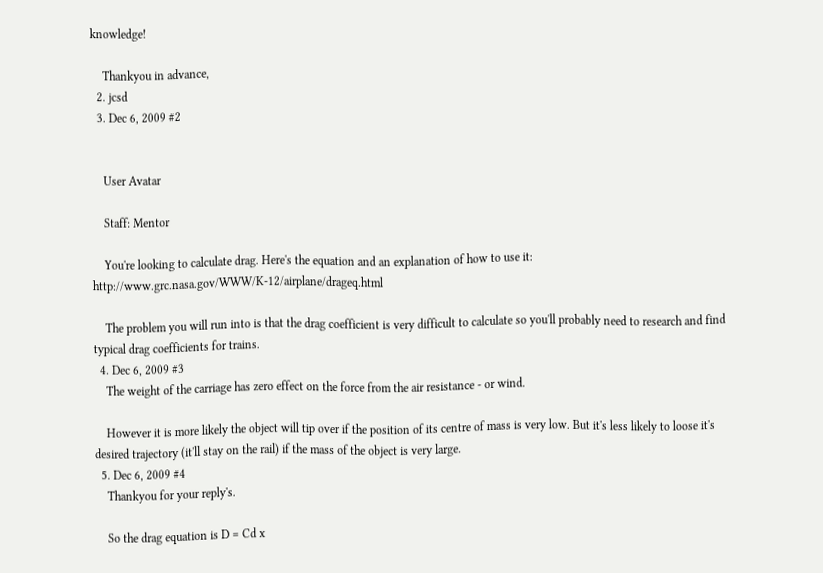knowledge!

    Thankyou in advance,
  2. jcsd
  3. Dec 6, 2009 #2


    User Avatar

    Staff: Mentor

    You're looking to calculate drag. Here's the equation and an explanation of how to use it: http://www.grc.nasa.gov/WWW/K-12/airplane/drageq.html

    The problem you will run into is that the drag coefficient is very difficult to calculate so you'll probably need to research and find typical drag coefficients for trains.
  4. Dec 6, 2009 #3
    The weight of the carriage has zero effect on the force from the air resistance - or wind.

    However it is more likely the object will tip over if the position of its centre of mass is very low. But it's less likely to loose it's desired trajectory (it'll stay on the rail) if the mass of the object is very large.
  5. Dec 6, 2009 #4
    Thankyou for your reply's.

    So the drag equation is D = Cd x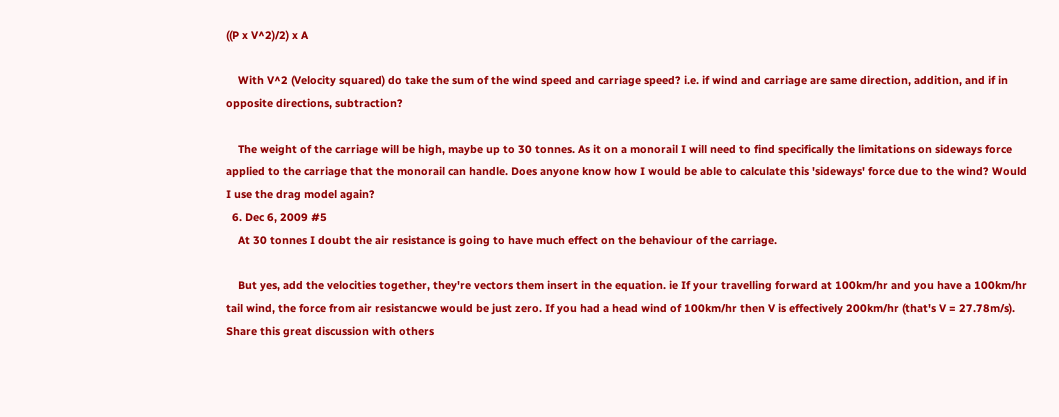((P x V^2)/2) x A

    With V^2 (Velocity squared) do take the sum of the wind speed and carriage speed? i.e. if wind and carriage are same direction, addition, and if in opposite directions, subtraction?

    The weight of the carriage will be high, maybe up to 30 tonnes. As it on a monorail I will need to find specifically the limitations on sideways force applied to the carriage that the monorail can handle. Does anyone know how I would be able to calculate this 'sideways' force due to the wind? Would I use the drag model again?
  6. Dec 6, 2009 #5
    At 30 tonnes I doubt the air resistance is going to have much effect on the behaviour of the carriage.

    But yes, add the velocities together, they're vectors them insert in the equation. ie If your travelling forward at 100km/hr and you have a 100km/hr tail wind, the force from air resistancwe would be just zero. If you had a head wind of 100km/hr then V is effectively 200km/hr (that's V = 27.78m/s).
Share this great discussion with others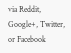via Reddit, Google+, Twitter, or Facebook